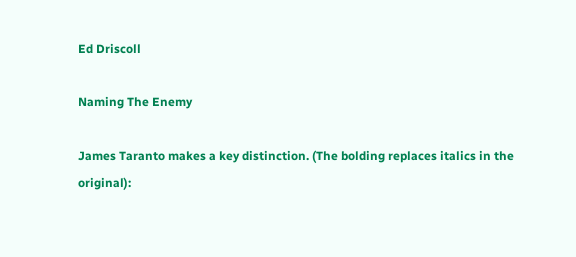Ed Driscoll

Naming The Enemy

James Taranto makes a key distinction. (The bolding replaces italics in the original):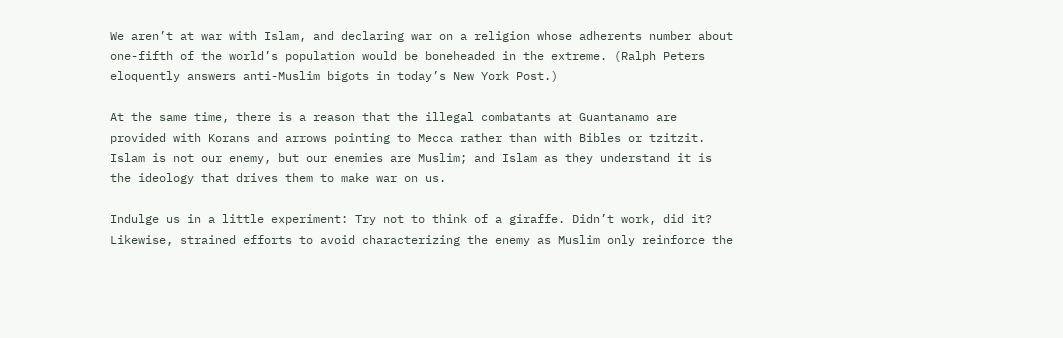We aren’t at war with Islam, and declaring war on a religion whose adherents number about one-fifth of the world’s population would be boneheaded in the extreme. (Ralph Peters eloquently answers anti-Muslim bigots in today’s New York Post.)

At the same time, there is a reason that the illegal combatants at Guantanamo are provided with Korans and arrows pointing to Mecca rather than with Bibles or tzitzit. Islam is not our enemy, but our enemies are Muslim; and Islam as they understand it is the ideology that drives them to make war on us.

Indulge us in a little experiment: Try not to think of a giraffe. Didn’t work, did it? Likewise, strained efforts to avoid characterizing the enemy as Muslim only reinforce the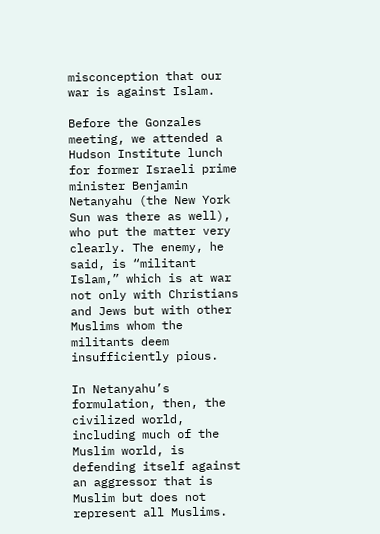misconception that our war is against Islam.

Before the Gonzales meeting, we attended a Hudson Institute lunch for former Israeli prime minister Benjamin Netanyahu (the New York Sun was there as well), who put the matter very clearly. The enemy, he said, is “militant Islam,” which is at war not only with Christians and Jews but with other Muslims whom the militants deem insufficiently pious.

In Netanyahu’s formulation, then, the civilized world, including much of the Muslim world, is defending itself against an aggressor that is Muslim but does not represent all Muslims.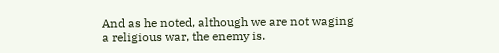And as he noted, although we are not waging a religious war, the enemy is.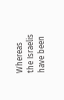Whereas the Israelis have been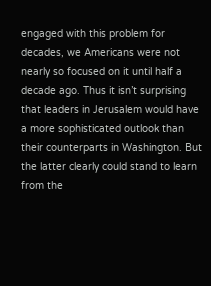engaged with this problem for decades, we Americans were not nearly so focused on it until half a decade ago. Thus it isn’t surprising that leaders in Jerusalem would have a more sophisticated outlook than their counterparts in Washington. But the latter clearly could stand to learn from the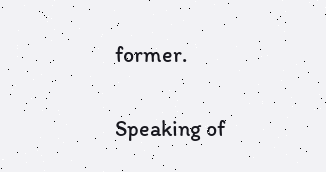former.

Speaking of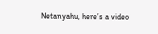Netanyahu, here’s a video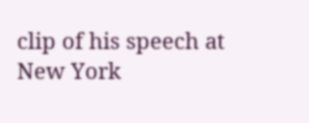clip of his speech at New York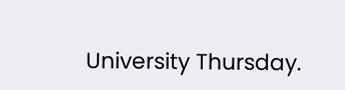University Thursday.